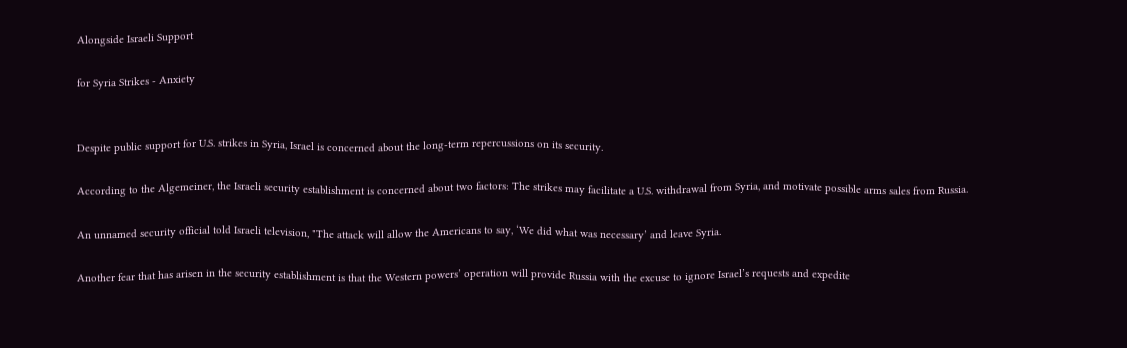Alongside Israeli Support

for Syria Strikes - Anxiety


Despite public support for U.S. strikes in Syria, Israel is concerned about the long-term repercussions on its security.

According to the Algemeiner, the Israeli security establishment is concerned about two factors: The strikes may facilitate a U.S. withdrawal from Syria, and motivate possible arms sales from Russia.

An unnamed security official told Israeli television, "The attack will allow the Americans to say, ‘We did what was necessary’ and leave Syria.

Another fear that has arisen in the security establishment is that the Western powers’ operation will provide Russia with the excuse to ignore Israel’s requests and expedite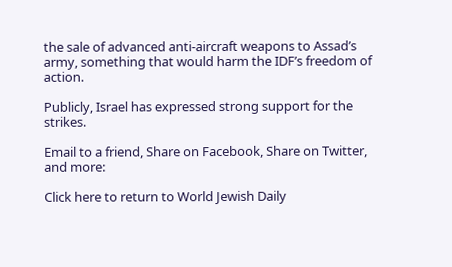the sale of advanced anti-aircraft weapons to Assad’s army, something that would harm the IDF’s freedom of action.

Publicly, Israel has expressed strong support for the strikes.

Email to a friend, Share on Facebook, Share on Twitter, and more:

Click here to return to World Jewish Daily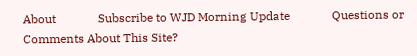About              Subscribe to WJD Morning Update              Questions or Comments About This Site?